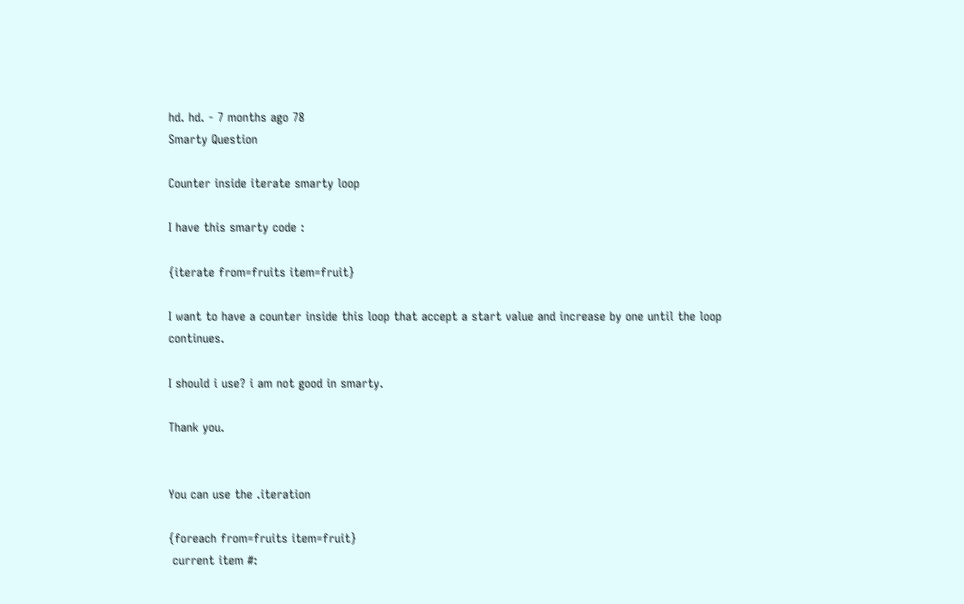hd. hd. - 7 months ago 78
Smarty Question

Counter inside iterate smarty loop

I have this smarty code :

{iterate from=fruits item=fruit}

I want to have a counter inside this loop that accept a start value and increase by one until the loop continues.

I should i use? i am not good in smarty.

Thank you.


You can use the .iteration

{foreach from=fruits item=fruit}
 current item #: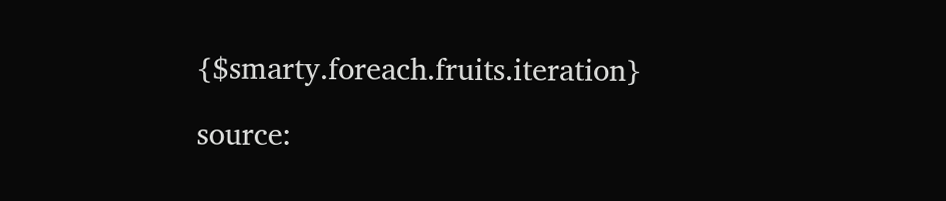{$smarty.foreach.fruits.iteration}

source: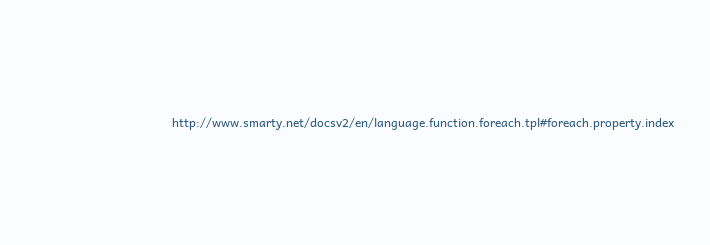http://www.smarty.net/docsv2/en/language.function.foreach.tpl#foreach.property.index